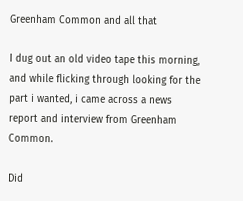Greenham Common and all that

I dug out an old video tape this morning, and while flicking through looking for the part i wanted, i came across a news report and interview from Greenham Common.

Did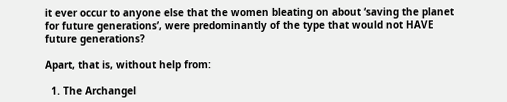it ever occur to anyone else that the women bleating on about ‘saving the planet for future generations’, were predominantly of the type that would not HAVE future generations?

Apart, that is, without help from:

  1. The Archangel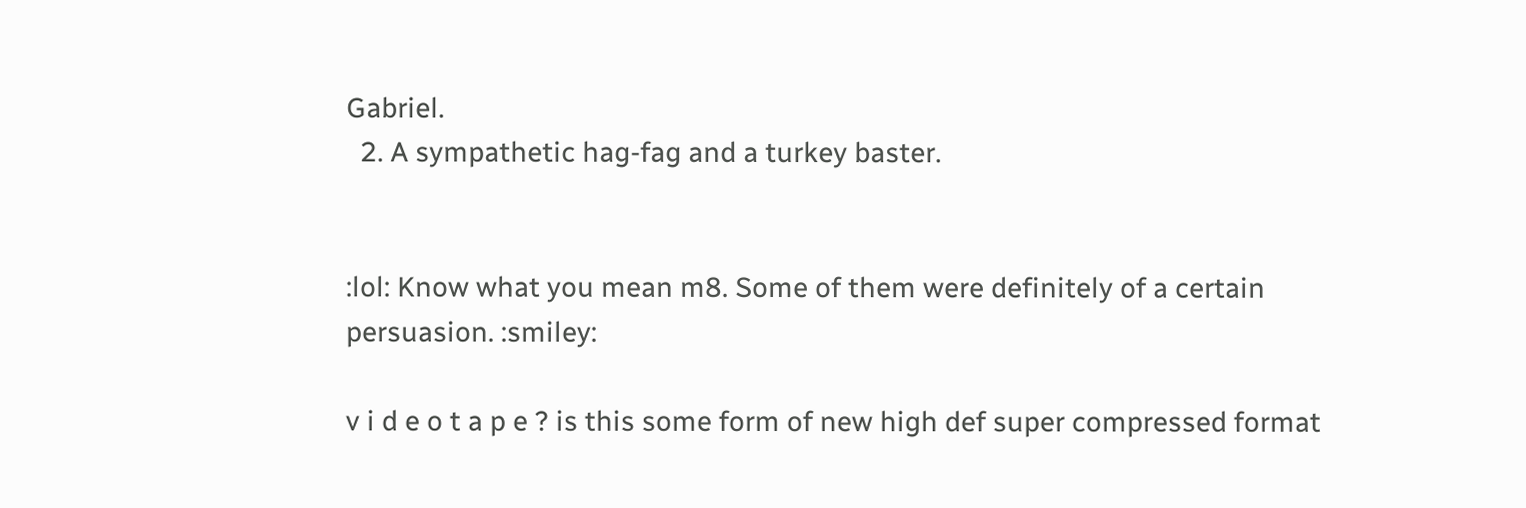Gabriel.
  2. A sympathetic hag-fag and a turkey baster.


:lol: Know what you mean m8. Some of them were definitely of a certain persuasion. :smiley:

v i d e o t a p e ? is this some form of new high def super compressed format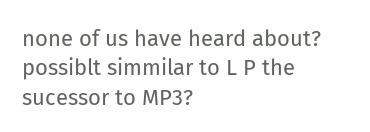none of us have heard about? possiblt simmilar to L P the sucessor to MP3?